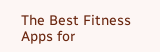The Best Fitness Apps for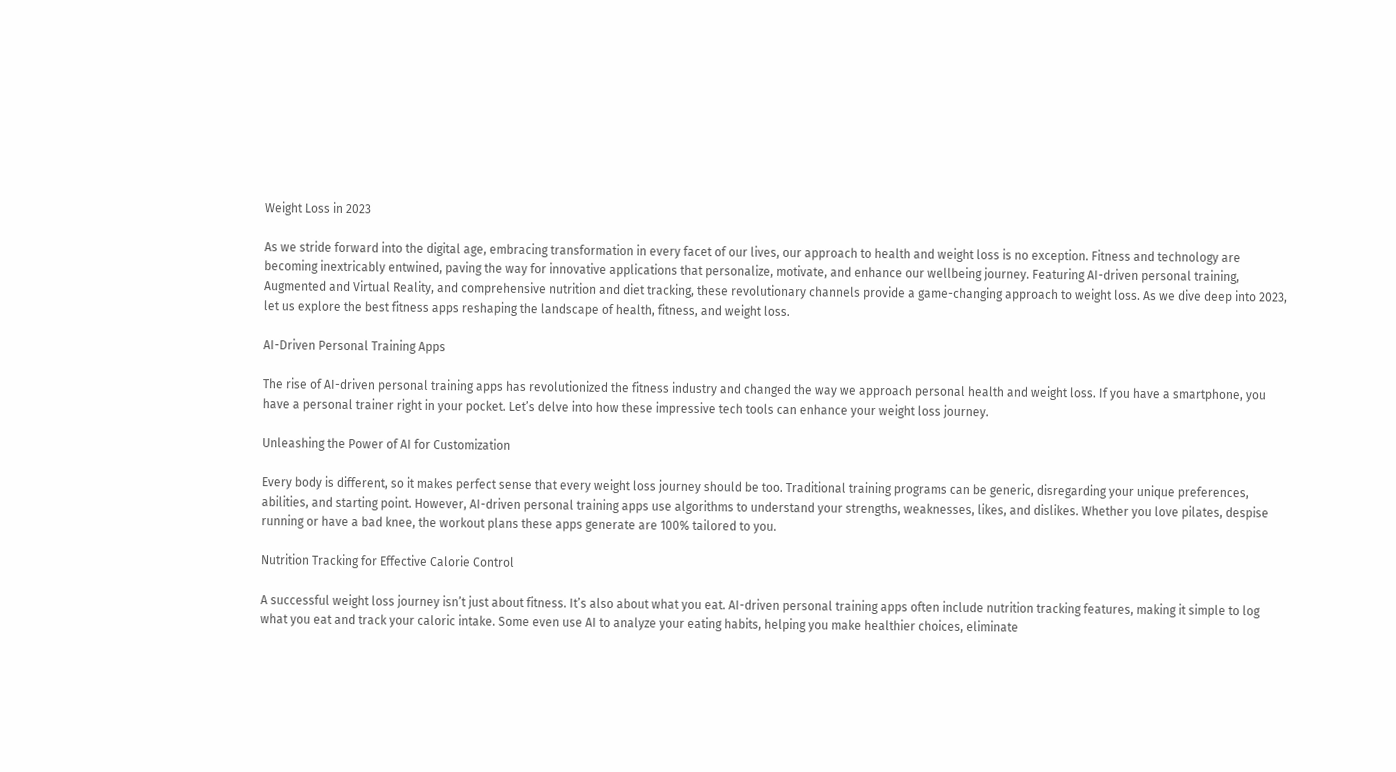Weight Loss in 2023

As we stride forward into the digital age, embracing transformation in every facet of our lives, our approach to health and weight loss is no exception. Fitness and technology are becoming inextricably entwined, paving the way for innovative applications that personalize, motivate, and enhance our wellbeing journey. Featuring AI-driven personal training, Augmented and Virtual Reality, and comprehensive nutrition and diet tracking, these revolutionary channels provide a game-changing approach to weight loss. As we dive deep into 2023, let us explore the best fitness apps reshaping the landscape of health, fitness, and weight loss.

AI-Driven Personal Training Apps

The rise of AI-driven personal training apps has revolutionized the fitness industry and changed the way we approach personal health and weight loss. If you have a smartphone, you have a personal trainer right in your pocket. Let’s delve into how these impressive tech tools can enhance your weight loss journey.

Unleashing the Power of AI for Customization

Every body is different, so it makes perfect sense that every weight loss journey should be too. Traditional training programs can be generic, disregarding your unique preferences, abilities, and starting point. However, AI-driven personal training apps use algorithms to understand your strengths, weaknesses, likes, and dislikes. Whether you love pilates, despise running or have a bad knee, the workout plans these apps generate are 100% tailored to you.

Nutrition Tracking for Effective Calorie Control

A successful weight loss journey isn’t just about fitness. It’s also about what you eat. AI-driven personal training apps often include nutrition tracking features, making it simple to log what you eat and track your caloric intake. Some even use AI to analyze your eating habits, helping you make healthier choices, eliminate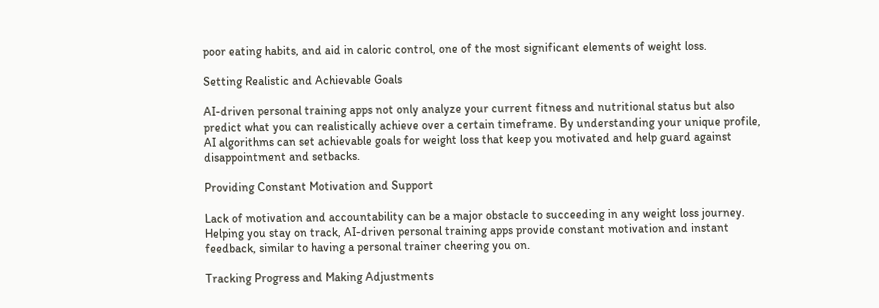poor eating habits, and aid in caloric control, one of the most significant elements of weight loss.

Setting Realistic and Achievable Goals

AI-driven personal training apps not only analyze your current fitness and nutritional status but also predict what you can realistically achieve over a certain timeframe. By understanding your unique profile, AI algorithms can set achievable goals for weight loss that keep you motivated and help guard against disappointment and setbacks.

Providing Constant Motivation and Support

Lack of motivation and accountability can be a major obstacle to succeeding in any weight loss journey. Helping you stay on track, AI-driven personal training apps provide constant motivation and instant feedback, similar to having a personal trainer cheering you on.

Tracking Progress and Making Adjustments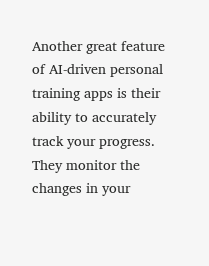Another great feature of AI-driven personal training apps is their ability to accurately track your progress. They monitor the changes in your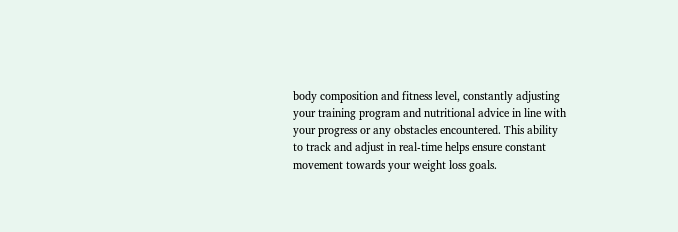body composition and fitness level, constantly adjusting your training program and nutritional advice in line with your progress or any obstacles encountered. This ability to track and adjust in real-time helps ensure constant movement towards your weight loss goals.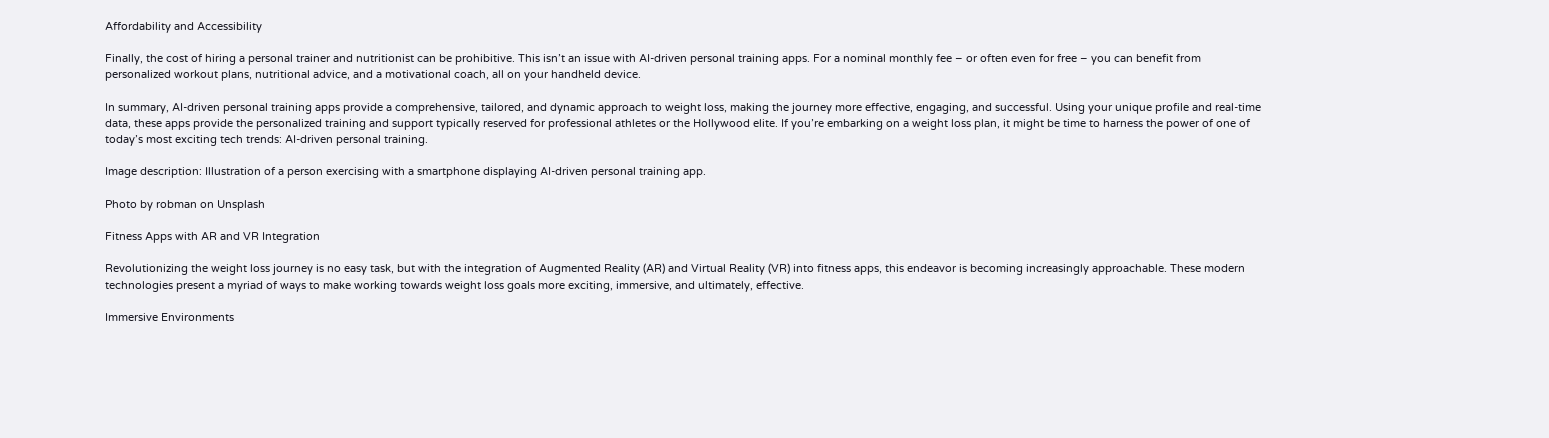Affordability and Accessibility

Finally, the cost of hiring a personal trainer and nutritionist can be prohibitive. This isn’t an issue with AI-driven personal training apps. For a nominal monthly fee – or often even for free – you can benefit from personalized workout plans, nutritional advice, and a motivational coach, all on your handheld device.

In summary, AI-driven personal training apps provide a comprehensive, tailored, and dynamic approach to weight loss, making the journey more effective, engaging, and successful. Using your unique profile and real-time data, these apps provide the personalized training and support typically reserved for professional athletes or the Hollywood elite. If you’re embarking on a weight loss plan, it might be time to harness the power of one of today’s most exciting tech trends: AI-driven personal training.

Image description: Illustration of a person exercising with a smartphone displaying AI-driven personal training app.

Photo by robman on Unsplash

Fitness Apps with AR and VR Integration

Revolutionizing the weight loss journey is no easy task, but with the integration of Augmented Reality (AR) and Virtual Reality (VR) into fitness apps, this endeavor is becoming increasingly approachable. These modern technologies present a myriad of ways to make working towards weight loss goals more exciting, immersive, and ultimately, effective.

Immersive Environments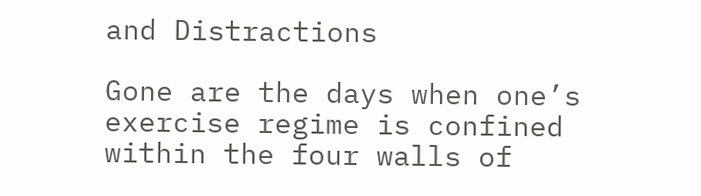and Distractions

Gone are the days when one’s exercise regime is confined within the four walls of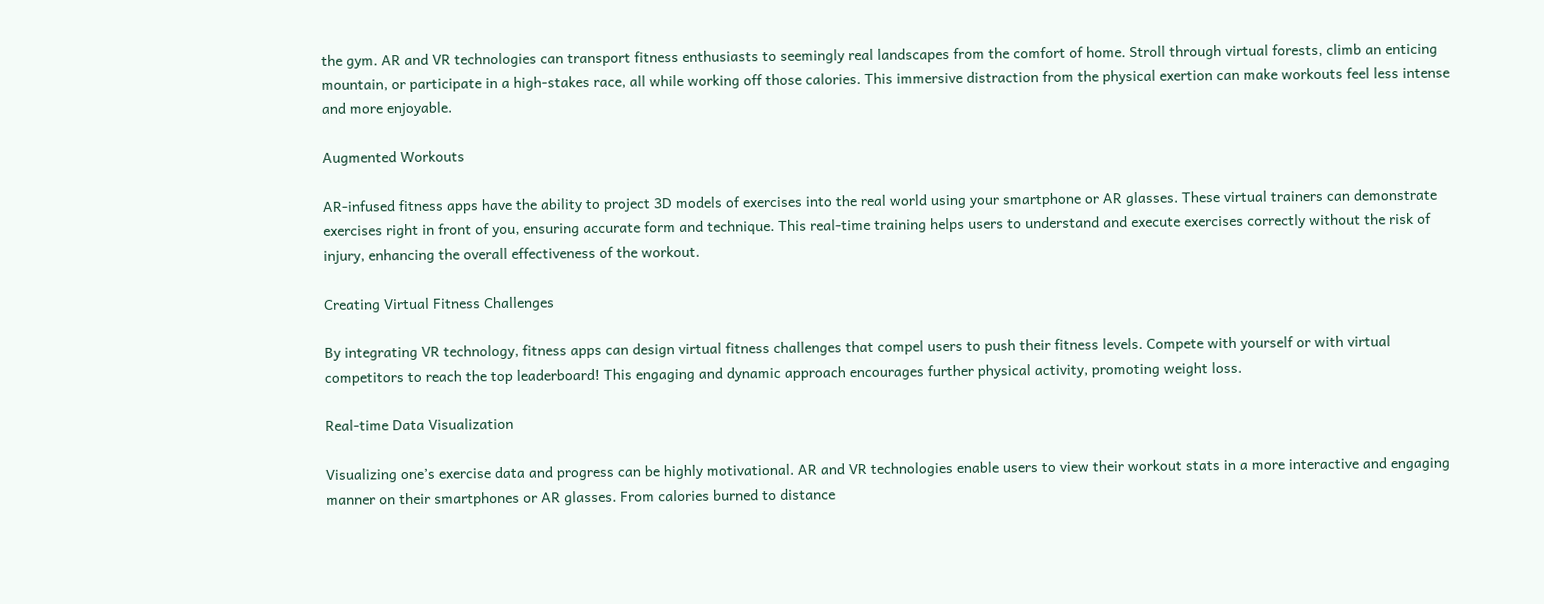the gym. AR and VR technologies can transport fitness enthusiasts to seemingly real landscapes from the comfort of home. Stroll through virtual forests, climb an enticing mountain, or participate in a high-stakes race, all while working off those calories. This immersive distraction from the physical exertion can make workouts feel less intense and more enjoyable.

Augmented Workouts

AR-infused fitness apps have the ability to project 3D models of exercises into the real world using your smartphone or AR glasses. These virtual trainers can demonstrate exercises right in front of you, ensuring accurate form and technique. This real-time training helps users to understand and execute exercises correctly without the risk of injury, enhancing the overall effectiveness of the workout.

Creating Virtual Fitness Challenges

By integrating VR technology, fitness apps can design virtual fitness challenges that compel users to push their fitness levels. Compete with yourself or with virtual competitors to reach the top leaderboard! This engaging and dynamic approach encourages further physical activity, promoting weight loss.

Real-time Data Visualization

Visualizing one’s exercise data and progress can be highly motivational. AR and VR technologies enable users to view their workout stats in a more interactive and engaging manner on their smartphones or AR glasses. From calories burned to distance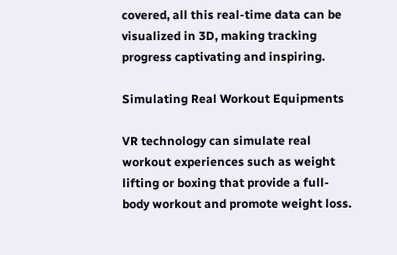covered, all this real-time data can be visualized in 3D, making tracking progress captivating and inspiring.

Simulating Real Workout Equipments

VR technology can simulate real workout experiences such as weight lifting or boxing that provide a full-body workout and promote weight loss.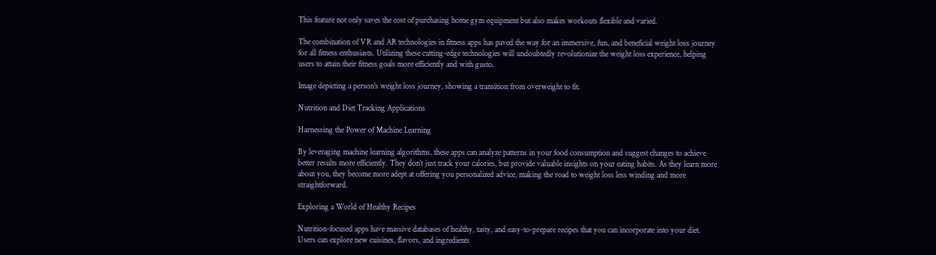This feature not only saves the cost of purchasing home gym equipment but also makes workouts flexible and varied.

The combination of VR and AR technologies in fitness apps has paved the way for an immersive, fun, and beneficial weight loss journey for all fitness enthusiasts. Utilizing these cutting-edge technologies will undoubtedly revolutionize the weight loss experience, helping users to attain their fitness goals more efficiently and with gusto.

Image depicting a person's weight loss journey, showing a transition from overweight to fit.

Nutrition and Diet Tracking Applications

Harnessing the Power of Machine Learning

By leveraging machine learning algorithms, these apps can analyze patterns in your food consumption and suggest changes to achieve better results more efficiently. They don’t just track your calories, but provide valuable insights on your eating habits. As they learn more about you, they become more adept at offering you personalized advice, making the road to weight loss less winding and more straightforward.

Exploring a World of Healthy Recipes

Nutrition-focused apps have massive databases of healthy, tasty, and easy-to-prepare recipes that you can incorporate into your diet. Users can explore new cuisines, flavors, and ingredients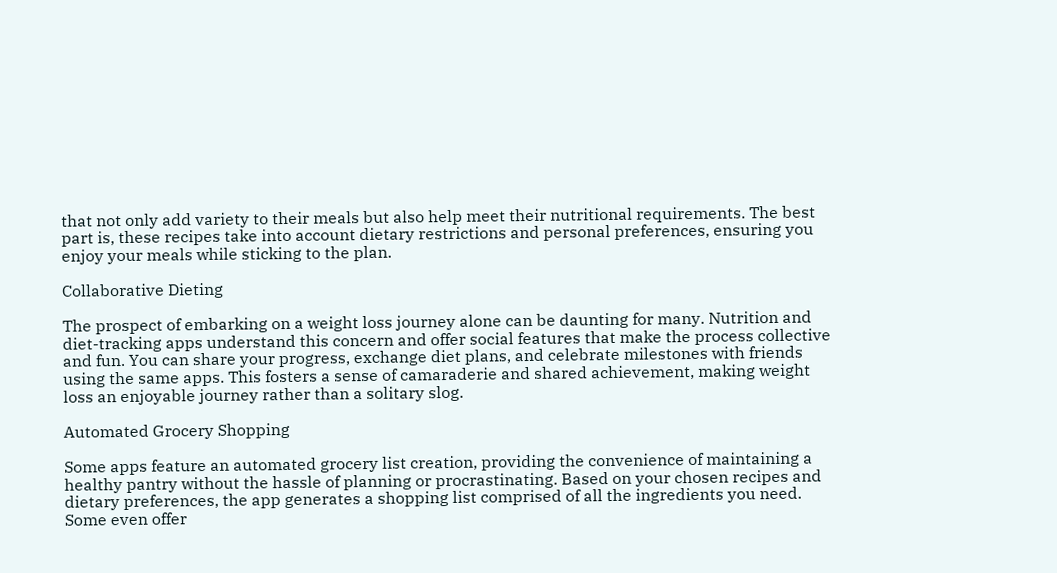that not only add variety to their meals but also help meet their nutritional requirements. The best part is, these recipes take into account dietary restrictions and personal preferences, ensuring you enjoy your meals while sticking to the plan.

Collaborative Dieting

The prospect of embarking on a weight loss journey alone can be daunting for many. Nutrition and diet-tracking apps understand this concern and offer social features that make the process collective and fun. You can share your progress, exchange diet plans, and celebrate milestones with friends using the same apps. This fosters a sense of camaraderie and shared achievement, making weight loss an enjoyable journey rather than a solitary slog.

Automated Grocery Shopping

Some apps feature an automated grocery list creation, providing the convenience of maintaining a healthy pantry without the hassle of planning or procrastinating. Based on your chosen recipes and dietary preferences, the app generates a shopping list comprised of all the ingredients you need. Some even offer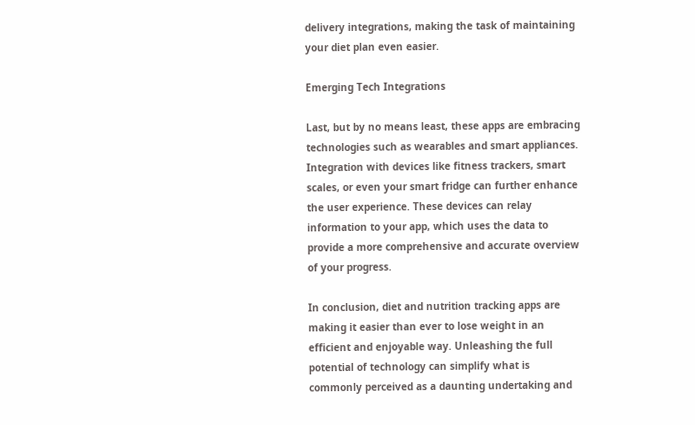delivery integrations, making the task of maintaining your diet plan even easier.

Emerging Tech Integrations

Last, but by no means least, these apps are embracing technologies such as wearables and smart appliances. Integration with devices like fitness trackers, smart scales, or even your smart fridge can further enhance the user experience. These devices can relay information to your app, which uses the data to provide a more comprehensive and accurate overview of your progress.

In conclusion, diet and nutrition tracking apps are making it easier than ever to lose weight in an efficient and enjoyable way. Unleashing the full potential of technology can simplify what is commonly perceived as a daunting undertaking and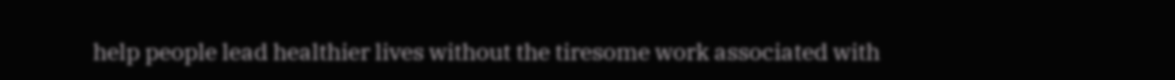help people lead healthier lives without the tiresome work associated with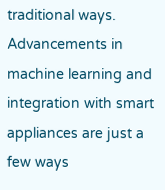traditional ways. Advancements in machine learning and integration with smart appliances are just a few ways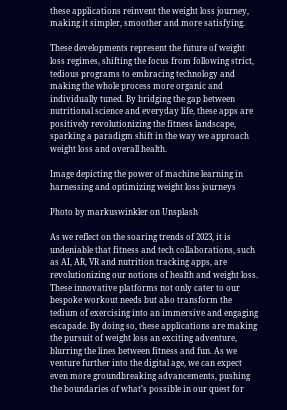these applications reinvent the weight loss journey, making it simpler, smoother and more satisfying.

These developments represent the future of weight loss regimes, shifting the focus from following strict, tedious programs to embracing technology and making the whole process more organic and individually tuned. By bridging the gap between nutritional science and everyday life, these apps are positively revolutionizing the fitness landscape, sparking a paradigm shift in the way we approach weight loss and overall health.

Image depicting the power of machine learning in harnessing and optimizing weight loss journeys

Photo by markuswinkler on Unsplash

As we reflect on the soaring trends of 2023, it is undeniable that fitness and tech collaborations, such as AI, AR, VR and nutrition tracking apps, are revolutionizing our notions of health and weight loss. These innovative platforms not only cater to our bespoke workout needs but also transform the tedium of exercising into an immersive and engaging escapade. By doing so, these applications are making the pursuit of weight loss an exciting adventure, blurring the lines between fitness and fun. As we venture further into the digital age, we can expect even more groundbreaking advancements, pushing the boundaries of what’s possible in our quest for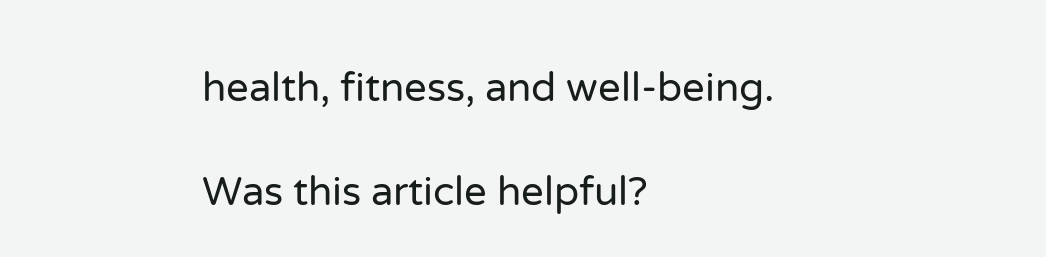health, fitness, and well-being.

Was this article helpful?